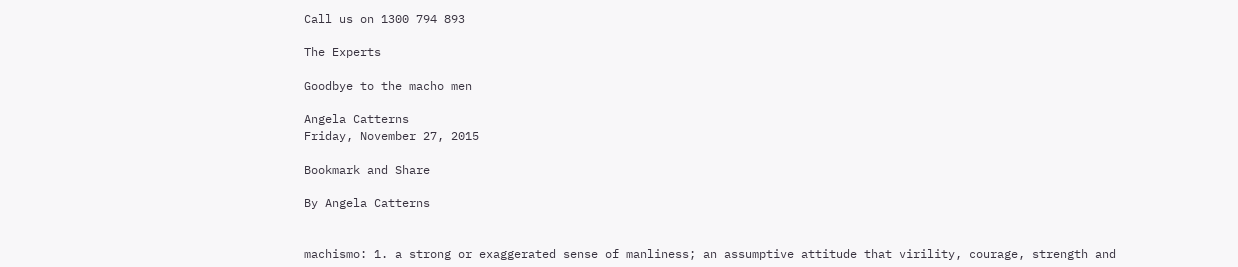Call us on 1300 794 893

The Experts

Goodbye to the macho men

Angela Catterns
Friday, November 27, 2015

Bookmark and Share

By Angela Catterns


machismo: 1. a strong or exaggerated sense of manliness; an assumptive attitude that virility, courage, strength and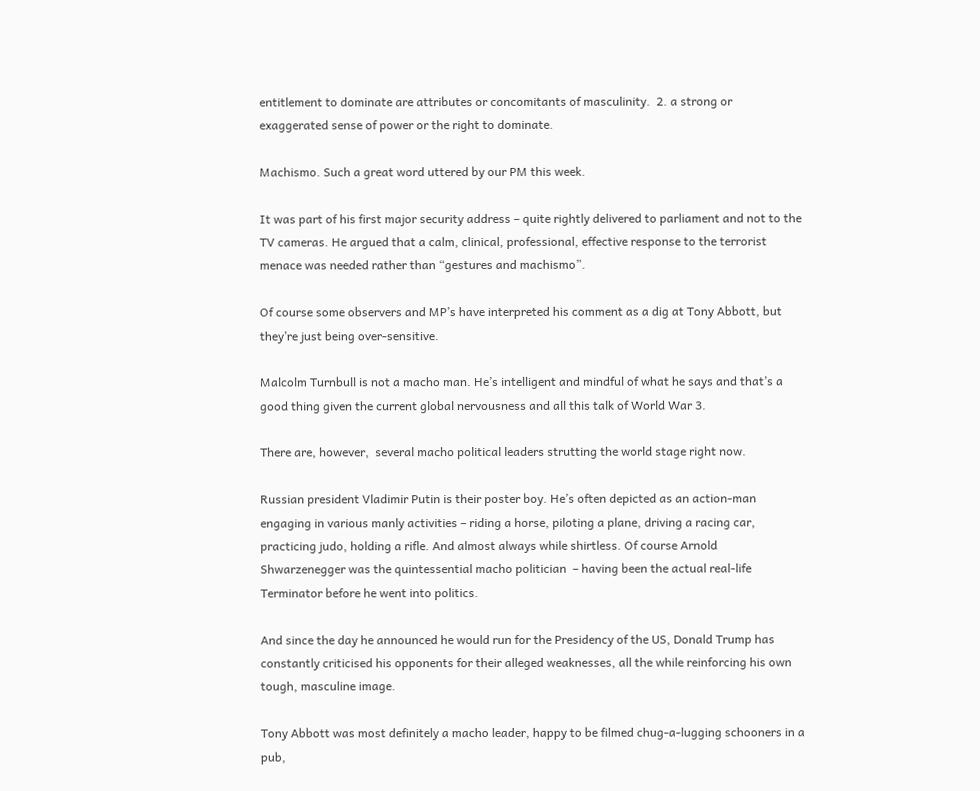entitlement to dominate are attributes or concomitants of masculinity.  2. a strong or exaggerated sense of power or the right to dominate.

Machismo. Such a great word uttered by our PM this week.

It was part of his first major security address – quite rightly delivered to parliament and not to the TV cameras. He argued that a calm, clinical, professional, effective response to the terrorist menace was needed rather than “gestures and machismo”.

Of course some observers and MP’s have interpreted his comment as a dig at Tony Abbott, but they’re just being over-sensitive.

Malcolm Turnbull is not a macho man. He’s intelligent and mindful of what he says and that’s a good thing given the current global nervousness and all this talk of World War 3.

There are, however,  several macho political leaders strutting the world stage right now.

Russian president Vladimir Putin is their poster boy. He’s often depicted as an action-man engaging in various manly activities – riding a horse, piloting a plane, driving a racing car, practicing judo, holding a rifle. And almost always while shirtless. Of course Arnold Shwarzenegger was the quintessential macho politician  – having been the actual real-life Terminator before he went into politics.

And since the day he announced he would run for the Presidency of the US, Donald Trump has constantly criticised his opponents for their alleged weaknesses, all the while reinforcing his own tough, masculine image.

Tony Abbott was most definitely a macho leader, happy to be filmed chug-a-lugging schooners in a pub,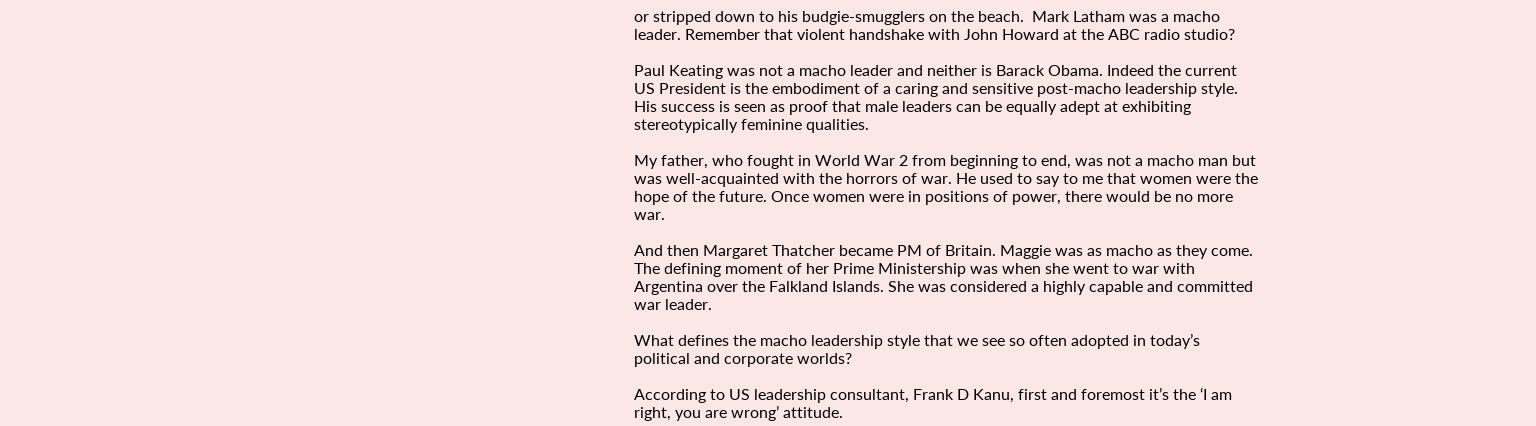or stripped down to his budgie-smugglers on the beach.  Mark Latham was a macho leader. Remember that violent handshake with John Howard at the ABC radio studio?

Paul Keating was not a macho leader and neither is Barack Obama. Indeed the current US President is the embodiment of a caring and sensitive post-macho leadership style. His success is seen as proof that male leaders can be equally adept at exhibiting stereotypically feminine qualities.

My father, who fought in World War 2 from beginning to end, was not a macho man but was well-acquainted with the horrors of war. He used to say to me that women were the hope of the future. Once women were in positions of power, there would be no more war.

And then Margaret Thatcher became PM of Britain. Maggie was as macho as they come. The defining moment of her Prime Ministership was when she went to war with Argentina over the Falkland Islands. She was considered a highly capable and committed war leader.

What defines the macho leadership style that we see so often adopted in today’s political and corporate worlds?

According to US leadership consultant, Frank D Kanu, first and foremost it’s the ‘I am right, you are wrong’ attitude.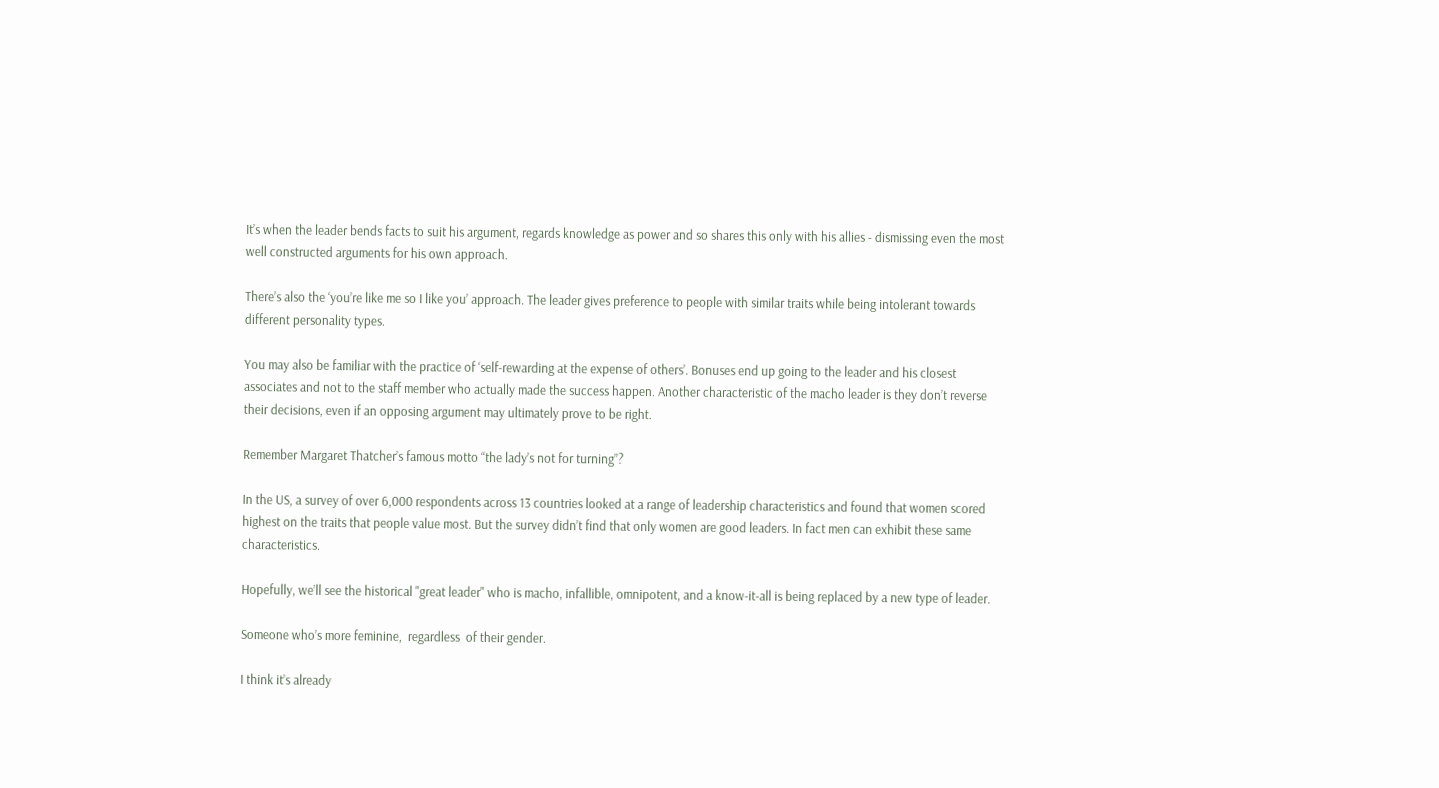It’s when the leader bends facts to suit his argument, regards knowledge as power and so shares this only with his allies - dismissing even the most well constructed arguments for his own approach.

There’s also the ‘you’re like me so I like you’ approach. The leader gives preference to people with similar traits while being intolerant towards different personality types.

You may also be familiar with the practice of ‘self-rewarding at the expense of others’. Bonuses end up going to the leader and his closest associates and not to the staff member who actually made the success happen. Another characteristic of the macho leader is they don’t reverse their decisions, even if an opposing argument may ultimately prove to be right.

Remember Margaret Thatcher’s famous motto “the lady’s not for turning”?

In the US, a survey of over 6,000 respondents across 13 countries looked at a range of leadership characteristics and found that women scored highest on the traits that people value most. But the survey didn’t find that only women are good leaders. In fact men can exhibit these same characteristics.

Hopefully, we’ll see the historical "great leader" who is macho, infallible, omnipotent, and a know-it-all is being replaced by a new type of leader.

Someone who’s more feminine,  regardless  of their gender.

I think it’s already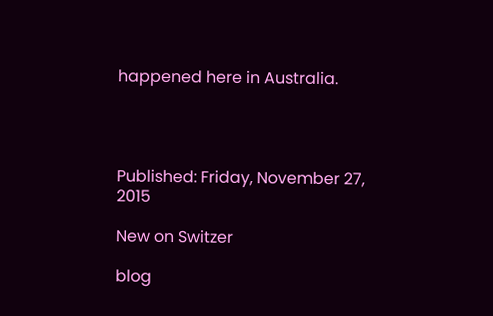happened here in Australia.




Published: Friday, November 27, 2015

New on Switzer

blog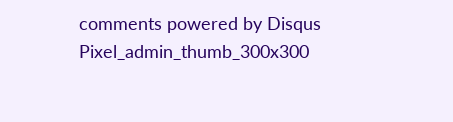comments powered by Disqus
Pixel_admin_thumb_300x300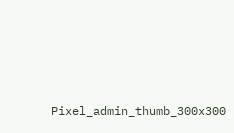Pixel_admin_thumb_300x300